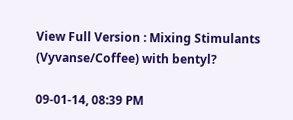View Full Version : Mixing Stimulants (Vyvanse/Coffee) with bentyl?

09-01-14, 08:39 PM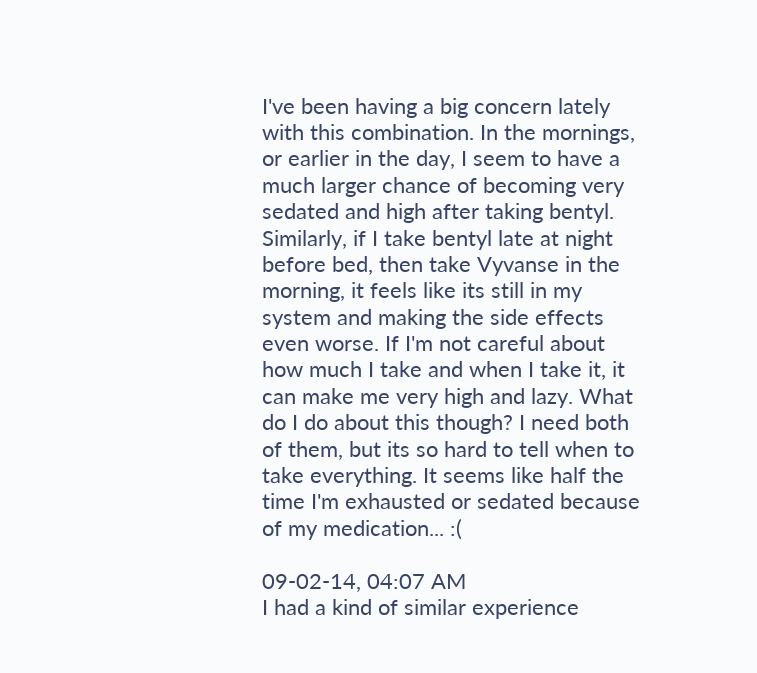I've been having a big concern lately with this combination. In the mornings, or earlier in the day, I seem to have a much larger chance of becoming very sedated and high after taking bentyl. Similarly, if I take bentyl late at night before bed, then take Vyvanse in the morning, it feels like its still in my system and making the side effects even worse. If I'm not careful about how much I take and when I take it, it can make me very high and lazy. What do I do about this though? I need both of them, but its so hard to tell when to take everything. It seems like half the time I'm exhausted or sedated because of my medication... :(

09-02-14, 04:07 AM
I had a kind of similar experience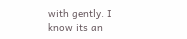with gently. I know its an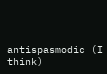antispasmodic (I think)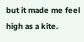but it made me feel high as a kite.